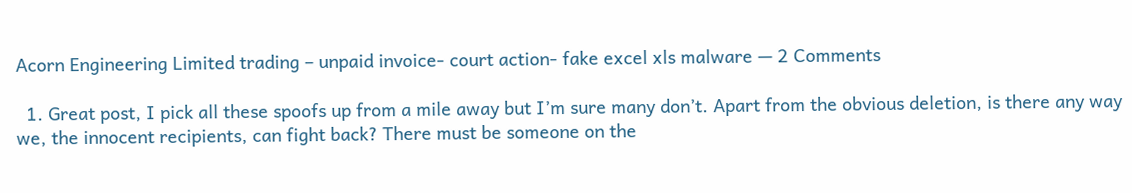Acorn Engineering Limited trading – unpaid invoice- court action- fake excel xls malware — 2 Comments

  1. Great post, I pick all these spoofs up from a mile away but I’m sure many don’t. Apart from the obvious deletion, is there any way we, the innocent recipients, can fight back? There must be someone on the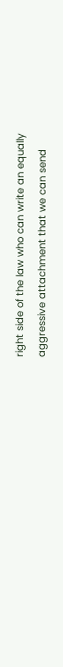right side of the law who can write an equally aggressive attachment that we can send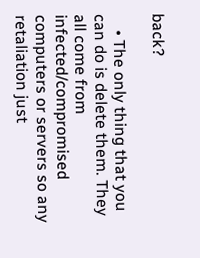back?

    • The only thing that you can do is delete them. They all come from infected/compromised computers or servers so any retaliation just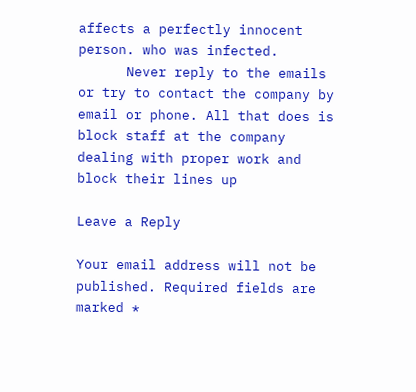affects a perfectly innocent person. who was infected.
      Never reply to the emails or try to contact the company by email or phone. All that does is block staff at the company dealing with proper work and block their lines up

Leave a Reply

Your email address will not be published. Required fields are marked *